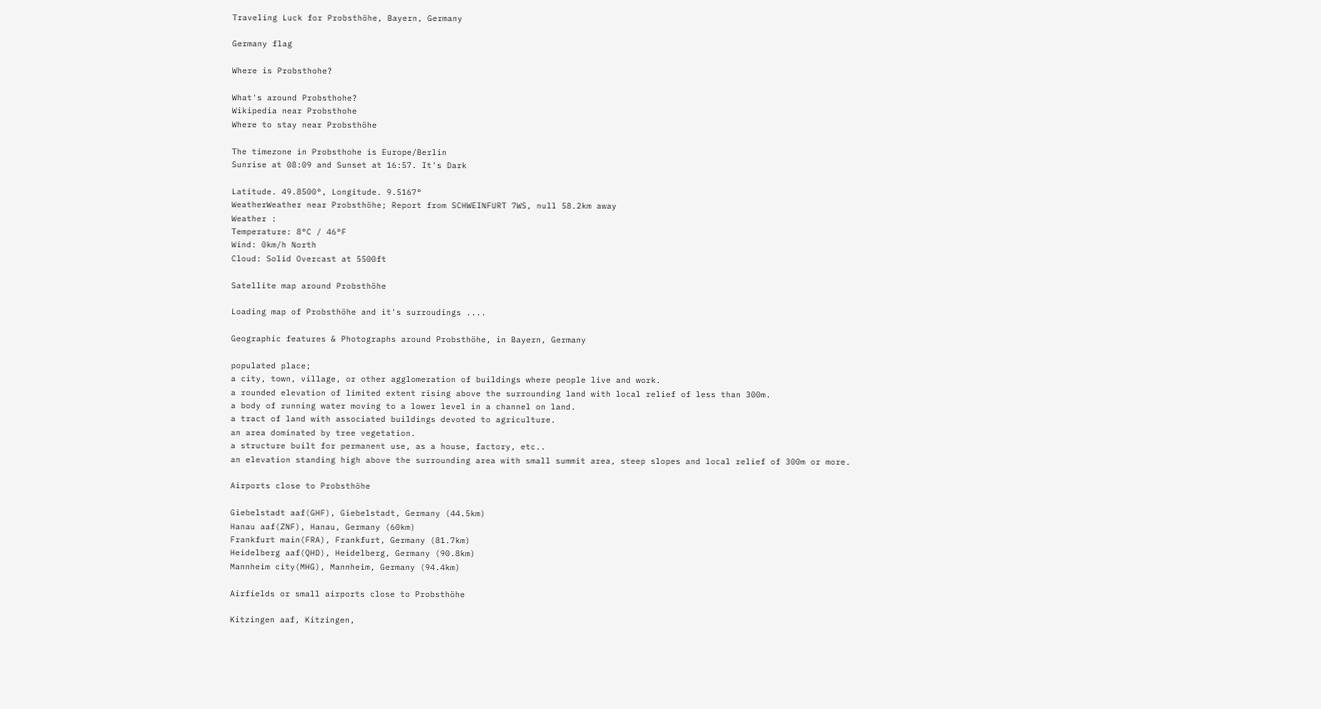Traveling Luck for Probsthöhe, Bayern, Germany

Germany flag

Where is Probsthohe?

What's around Probsthohe?
Wikipedia near Probsthohe
Where to stay near Probsthöhe

The timezone in Probsthohe is Europe/Berlin
Sunrise at 08:09 and Sunset at 16:57. It's Dark

Latitude. 49.8500°, Longitude. 9.5167°
WeatherWeather near Probsthöhe; Report from SCHWEINFURT 7WS, null 58.2km away
Weather :
Temperature: 8°C / 46°F
Wind: 0km/h North
Cloud: Solid Overcast at 5500ft

Satellite map around Probsthöhe

Loading map of Probsthöhe and it's surroudings ....

Geographic features & Photographs around Probsthöhe, in Bayern, Germany

populated place;
a city, town, village, or other agglomeration of buildings where people live and work.
a rounded elevation of limited extent rising above the surrounding land with local relief of less than 300m.
a body of running water moving to a lower level in a channel on land.
a tract of land with associated buildings devoted to agriculture.
an area dominated by tree vegetation.
a structure built for permanent use, as a house, factory, etc..
an elevation standing high above the surrounding area with small summit area, steep slopes and local relief of 300m or more.

Airports close to Probsthöhe

Giebelstadt aaf(GHF), Giebelstadt, Germany (44.5km)
Hanau aaf(ZNF), Hanau, Germany (60km)
Frankfurt main(FRA), Frankfurt, Germany (81.7km)
Heidelberg aaf(QHD), Heidelberg, Germany (90.8km)
Mannheim city(MHG), Mannheim, Germany (94.4km)

Airfields or small airports close to Probsthöhe

Kitzingen aaf, Kitzingen,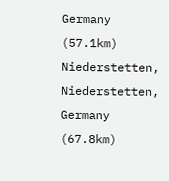Germany (57.1km)
Niederstetten, Niederstetten, Germany (67.8km)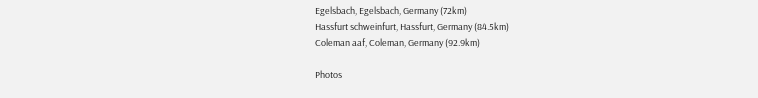Egelsbach, Egelsbach, Germany (72km)
Hassfurt schweinfurt, Hassfurt, Germany (84.5km)
Coleman aaf, Coleman, Germany (92.9km)

Photos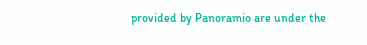provided by Panoramio are under the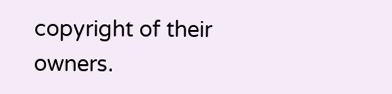copyright of their owners.